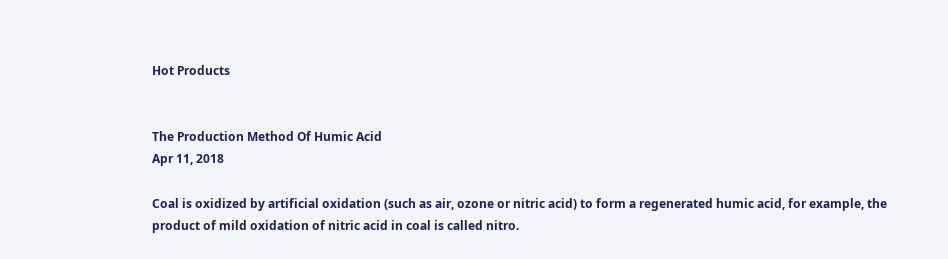Hot Products


The Production Method Of Humic Acid
Apr 11, 2018

Coal is oxidized by artificial oxidation (such as air, ozone or nitric acid) to form a regenerated humic acid, for example, the product of mild oxidation of nitric acid in coal is called nitro.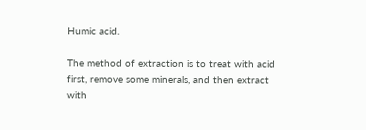Humic acid.

The method of extraction is to treat with acid first, remove some minerals, and then extract with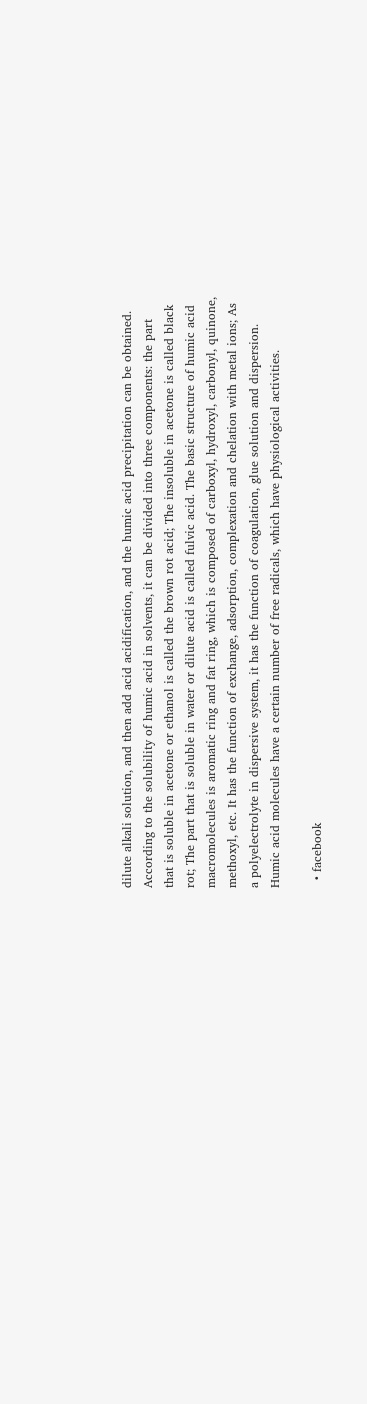dilute alkali solution, and then add acid acidification, and the humic acid precipitation can be obtained. According to the solubility of humic acid in solvents, it can be divided into three components: the part that is soluble in acetone or ethanol is called the brown rot acid; The insoluble in acetone is called black rot; The part that is soluble in water or dilute acid is called fulvic acid. The basic structure of humic acid macromolecules is aromatic ring and fat ring, which is composed of carboxyl, hydroxyl, carbonyl, quinone, methoxyl, etc. It has the function of exchange, adsorption, complexation and chelation with metal ions; As a polyelectrolyte in dispersive system, it has the function of coagulation, glue solution and dispersion. Humic acid molecules have a certain number of free radicals, which have physiological activities.

  • facebook